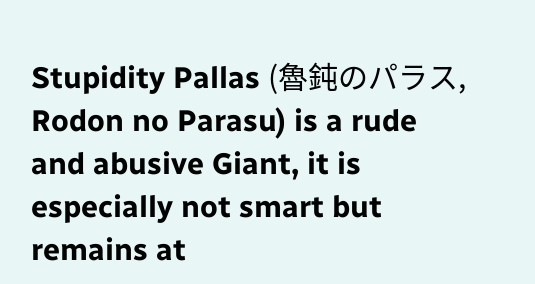Stupidity Pallas (魯鈍のパラス, Rodon no Parasu) is a rude and abusive Giant, it is especially not smart but remains at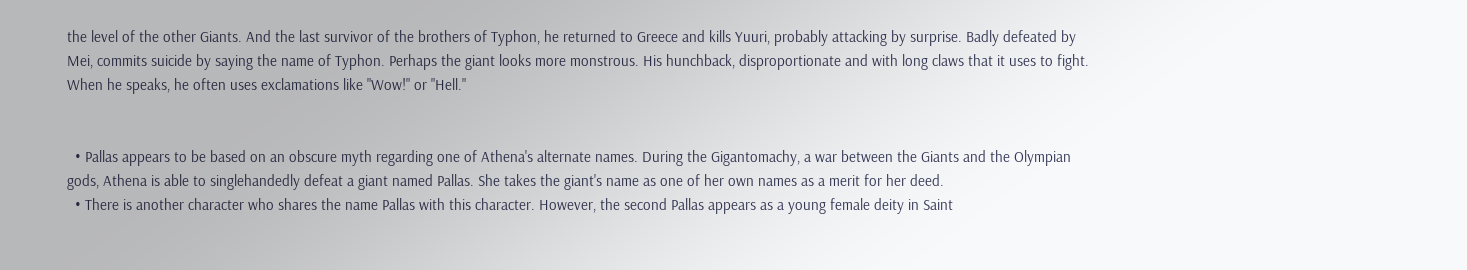the level of the other Giants. And the last survivor of the brothers of Typhon, he returned to Greece and kills Yuuri, probably attacking by surprise. Badly defeated by Mei, commits suicide by saying the name of Typhon. Perhaps the giant looks more monstrous. His hunchback, disproportionate and with long claws that it uses to fight. When he speaks, he often uses exclamations like "Wow!" or "Hell."


  • Pallas appears to be based on an obscure myth regarding one of Athena's alternate names. During the Gigantomachy, a war between the Giants and the Olympian gods, Athena is able to singlehandedly defeat a giant named Pallas. She takes the giant's name as one of her own names as a merit for her deed.
  • There is another character who shares the name Pallas with this character. However, the second Pallas appears as a young female deity in Saint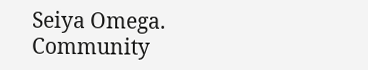Seiya Omega.
Community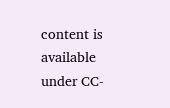content is available under CC-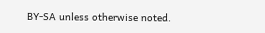BY-SA unless otherwise noted.